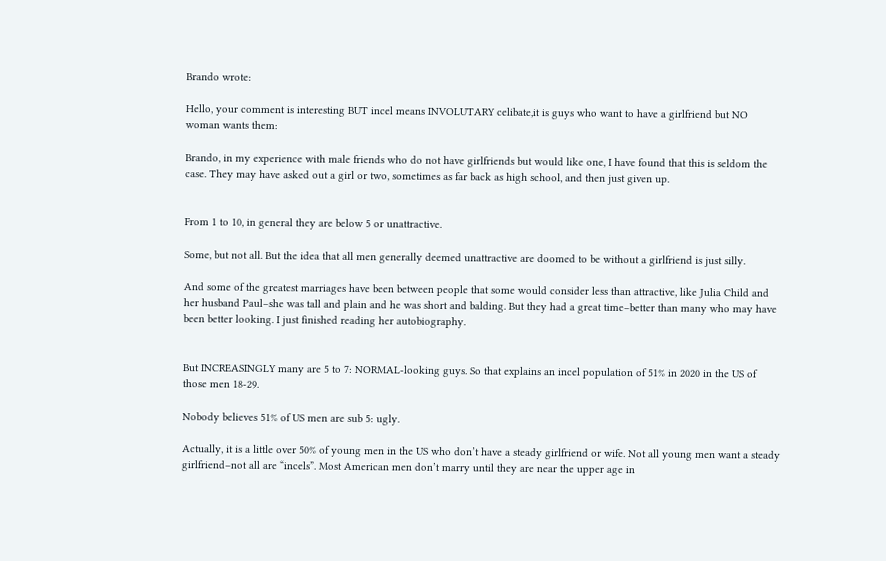Brando wrote:

Hello, your comment is interesting BUT incel means INVOLUTARY celibate,it is guys who want to have a girlfriend but NO woman wants them:

Brando, in my experience with male friends who do not have girlfriends but would like one, I have found that this is seldom the case. They may have asked out a girl or two, sometimes as far back as high school, and then just given up.


From 1 to 10, in general they are below 5 or unattractive.

Some, but not all. But the idea that all men generally deemed unattractive are doomed to be without a girlfriend is just silly.

And some of the greatest marriages have been between people that some would consider less than attractive, like Julia Child and her husband Paul–she was tall and plain and he was short and balding. But they had a great time–better than many who may have been better looking. I just finished reading her autobiography.


But INCREASINGLY many are 5 to 7: NORMAL-looking guys. So that explains an incel population of 51% in 2020 in the US of those men 18-29.

Nobody believes 51% of US men are sub 5: ugly.

Actually, it is a little over 50% of young men in the US who don’t have a steady girlfriend or wife. Not all young men want a steady girlfriend–not all are “incels”. Most American men don’t marry until they are near the upper age in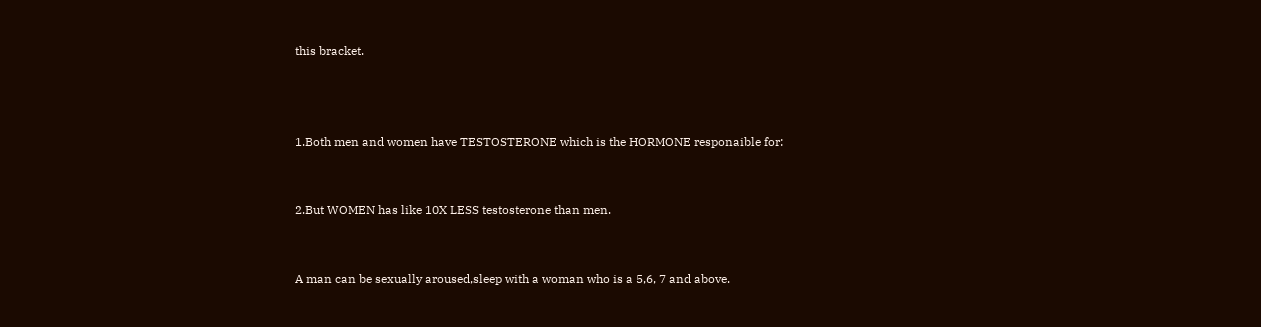this bracket.



1.Both men and women have TESTOSTERONE which is the HORMONE responaible for:


2.But WOMEN has like 10X LESS testosterone than men.


A man can be sexually aroused,sleep with a woman who is a 5,6, 7 and above.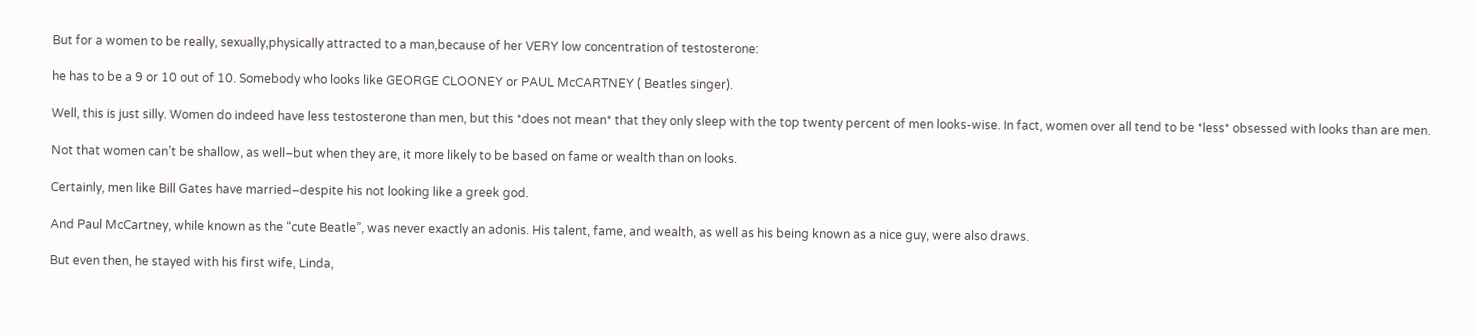But for a women to be really, sexually,physically attracted to a man,because of her VERY low concentration of testosterone:

he has to be a 9 or 10 out of 10. Somebody who looks like GEORGE CLOONEY or PAUL McCARTNEY ( Beatles singer).

Well, this is just silly. Women do indeed have less testosterone than men, but this *does not mean* that they only sleep with the top twenty percent of men looks-wise. In fact, women over all tend to be *less* obsessed with looks than are men.

Not that women can’t be shallow, as well–but when they are, it more likely to be based on fame or wealth than on looks.

Certainly, men like Bill Gates have married–despite his not looking like a greek god.

And Paul McCartney, while known as the “cute Beatle”, was never exactly an adonis. His talent, fame, and wealth, as well as his being known as a nice guy, were also draws.

But even then, he stayed with his first wife, Linda,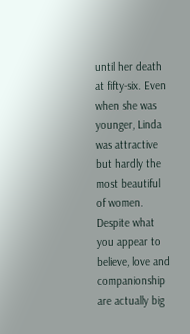until her death at fifty-six. Even when she was younger, Linda was attractive but hardly the most beautiful of women. Despite what you appear to believe, love and companionship are actually big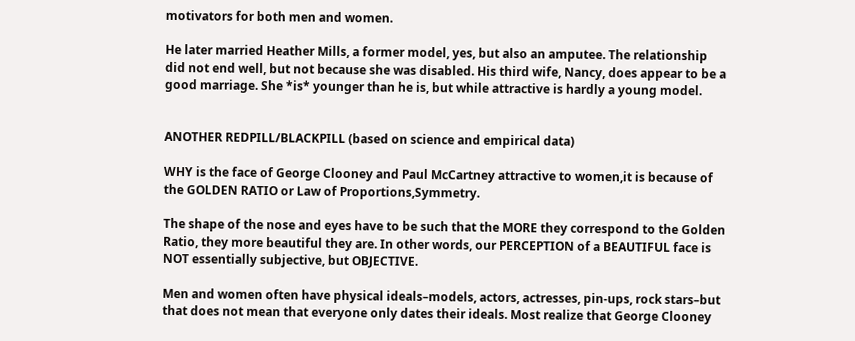motivators for both men and women.

He later married Heather Mills, a former model, yes, but also an amputee. The relationship did not end well, but not because she was disabled. His third wife, Nancy, does appear to be a good marriage. She *is* younger than he is, but while attractive is hardly a young model.


ANOTHER REDPILL/BLACKPILL (based on science and empirical data)

WHY is the face of George Clooney and Paul McCartney attractive to women,it is because of the GOLDEN RATIO or Law of Proportions,Symmetry.

The shape of the nose and eyes have to be such that the MORE they correspond to the Golden Ratio, they more beautiful they are. In other words, our PERCEPTION of a BEAUTIFUL face is NOT essentially subjective, but OBJECTIVE.

Men and women often have physical ideals–models, actors, actresses, pin-ups, rock stars–but that does not mean that everyone only dates their ideals. Most realize that George Clooney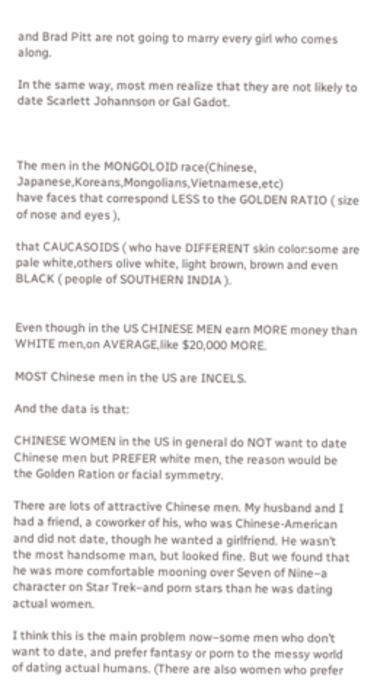and Brad Pitt are not going to marry every girl who comes along.

In the same way, most men realize that they are not likely to date Scarlett Johannson or Gal Gadot.



The men in the MONGOLOID race(Chinese, Japanese,Koreans,Mongolians,Vietnamese,etc)
have faces that correspond LESS to the GOLDEN RATIO ( size of nose and eyes ),

that CAUCASOIDS ( who have DIFFERENT skin color:some are pale white,others olive white, light brown, brown and even BLACK ( people of SOUTHERN INDIA ).


Even though in the US CHINESE MEN earn MORE money than WHITE men,on AVERAGE,like $20,000 MORE.

MOST Chinese men in the US are INCELS.

And the data is that:

CHINESE WOMEN in the US in general do NOT want to date Chinese men but PREFER white men, the reason would be the Golden Ration or facial symmetry.

There are lots of attractive Chinese men. My husband and I had a friend, a coworker of his, who was Chinese-American and did not date, though he wanted a girlfriend. He wasn’t the most handsome man, but looked fine. But we found that he was more comfortable mooning over Seven of Nine–a character on Star Trek–and porn stars than he was dating actual women.

I think this is the main problem now–some men who don’t want to date, and prefer fantasy or porn to the messy world of dating actual humans. (There are also women who prefer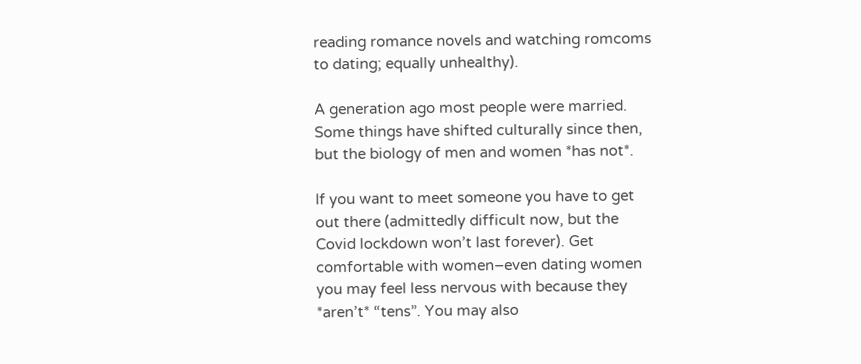reading romance novels and watching romcoms to dating; equally unhealthy).

A generation ago most people were married. Some things have shifted culturally since then, but the biology of men and women *has not*.

If you want to meet someone you have to get out there (admittedly difficult now, but the Covid lockdown won’t last forever). Get comfortable with women–even dating women you may feel less nervous with because they *aren’t* “tens”. You may also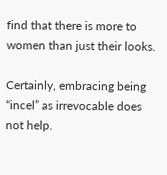find that there is more to women than just their looks.

Certainly, embracing being “incel” as irrevocable does not help.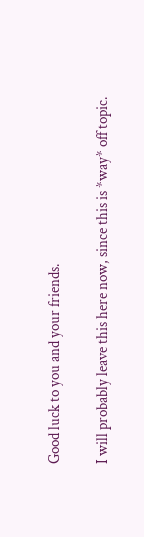Good luck to you and your friends.

I will probably leave this here now, since this is *way* off topic.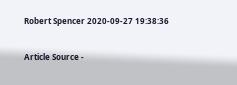Robert Spencer 2020-09-27 19:38:36

Article Source -